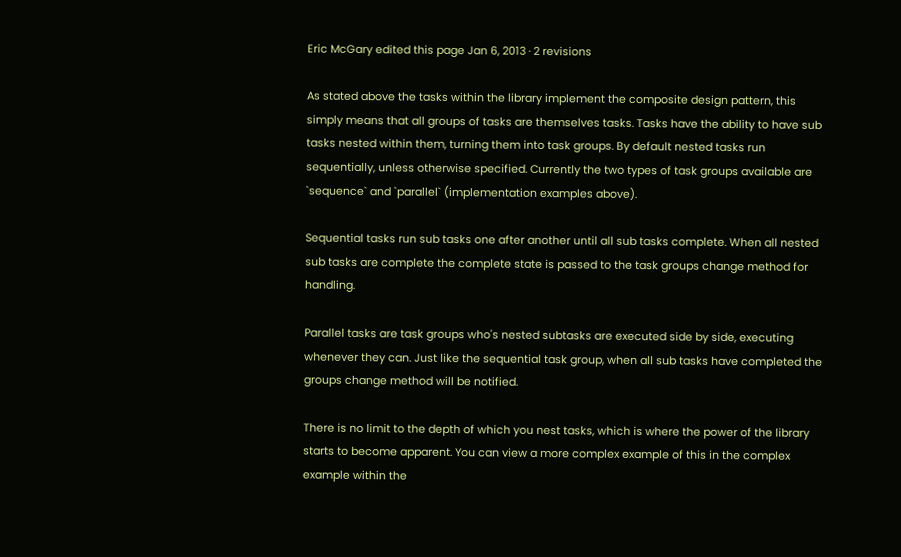Eric McGary edited this page Jan 6, 2013 · 2 revisions

As stated above the tasks within the library implement the composite design pattern, this simply means that all groups of tasks are themselves tasks. Tasks have the ability to have sub tasks nested within them, turning them into task groups. By default nested tasks run sequentially, unless otherwise specified. Currently the two types of task groups available are `sequence` and `parallel` (implementation examples above).

Sequential tasks run sub tasks one after another until all sub tasks complete. When all nested sub tasks are complete the complete state is passed to the task groups change method for handling.

Parallel tasks are task groups who's nested subtasks are executed side by side, executing whenever they can. Just like the sequential task group, when all sub tasks have completed the groups change method will be notified.

There is no limit to the depth of which you nest tasks, which is where the power of the library starts to become apparent. You can view a more complex example of this in the complex example within the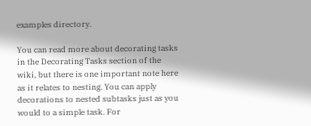examples directory.

You can read more about decorating tasks in the Decorating Tasks section of the wiki, but there is one important note here as it relates to nesting. You can apply decorations to nested subtasks just as you would to a simple task. For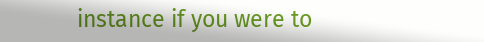instance if you were to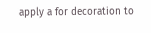apply a for decoration to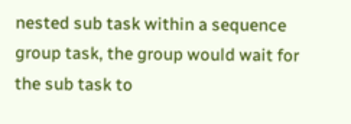nested sub task within a sequence group task, the group would wait for the sub task to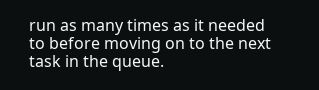run as many times as it needed to before moving on to the next task in the queue.